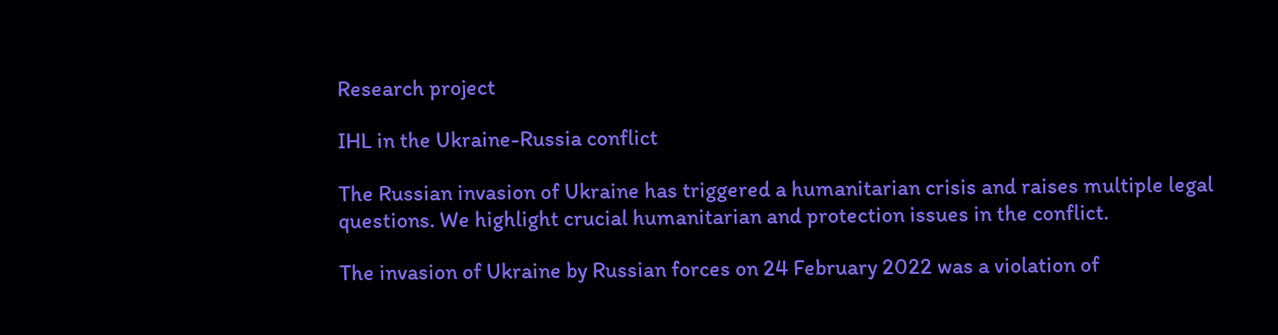Research project

IHL in the Ukraine-Russia conflict

The Russian invasion of Ukraine has triggered a humanitarian crisis and raises multiple legal questions. We highlight crucial humanitarian and protection issues in the conflict.

The invasion of Ukraine by Russian forces on 24 February 2022 was a violation of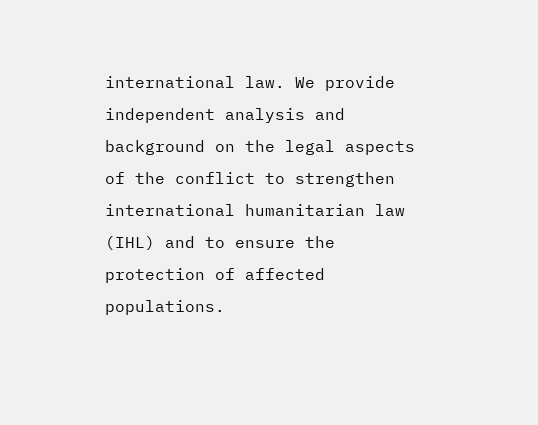international law. We provide independent analysis and background on the legal aspects of the conflict to strengthen international humanitarian law (IHL) and to ensure the protection of affected populations.